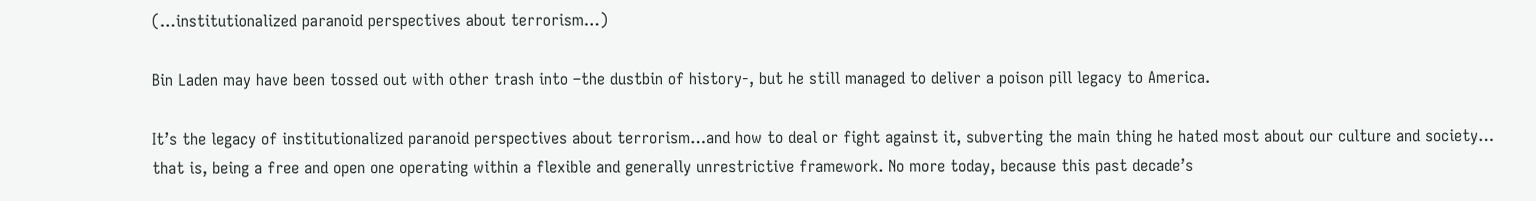(…institutionalized paranoid perspectives about terrorism…)

Bin Laden may have been tossed out with other trash into –the dustbin of history-, but he still managed to deliver a poison pill legacy to America.

It’s the legacy of institutionalized paranoid perspectives about terrorism…and how to deal or fight against it, subverting the main thing he hated most about our culture and society… that is, being a free and open one operating within a flexible and generally unrestrictive framework. No more today, because this past decade’s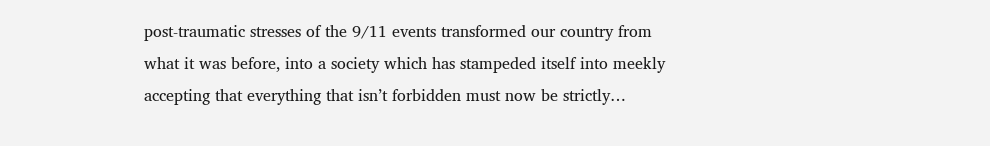post-traumatic stresses of the 9/11 events transformed our country from what it was before, into a society which has stampeded itself into meekly accepting that everything that isn’t forbidden must now be strictly…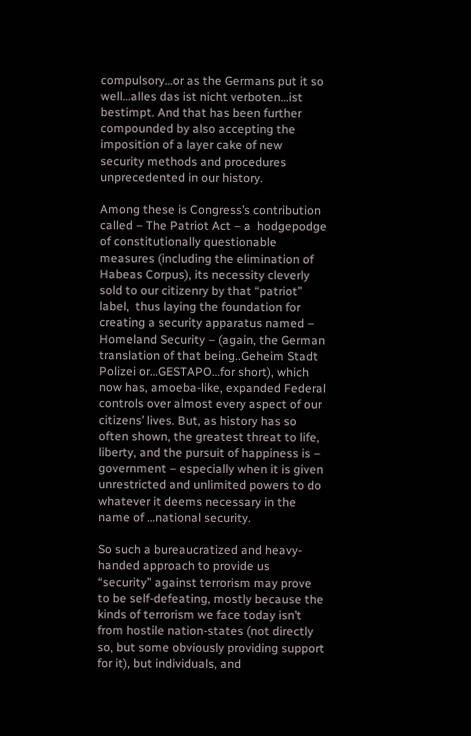compulsory…or as the Germans put it so well…alles das ist nicht verboten…ist bestimpt. And that has been further compounded by also accepting the imposition of a layer cake of new security methods and procedures unprecedented in our history.

Among these is Congress’s contribution called – The Patriot Act – a  hodgepodge of constitutionally questionable measures (including the elimination of Habeas Corpus), its necessity cleverly sold to our citizenry by that “patriot” label,  thus laying the foundation for creating a security apparatus named – Homeland Security – (again, the German translation of that being..Geheim Stadt Polizei or…GESTAPO…for short), which now has, amoeba-like, expanded Federal controls over almost every aspect of our citizens’ lives. But, as history has so often shown, the greatest threat to life, liberty, and the pursuit of happiness is – government – especially when it is given unrestricted and unlimited powers to do whatever it deems necessary in the name of …national security.

So such a bureaucratized and heavy-handed approach to provide us “security” against terrorism may prove to be self-defeating, mostly because the kinds of terrorism we face today isn’t from hostile nation-states (not directly so, but some obviously providing support for it), but individuals, and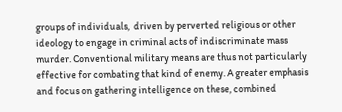groups of individuals,  driven by perverted religious or other ideology to engage in criminal acts of indiscriminate mass murder. Conventional military means are thus not particularly effective for combating that kind of enemy. A greater emphasis and focus on gathering intelligence on these, combined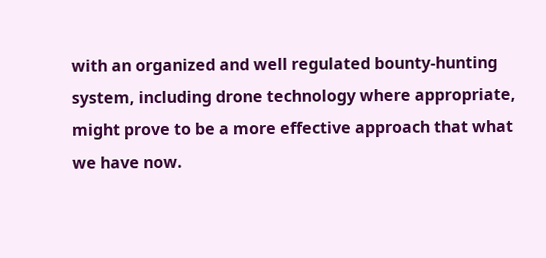with an organized and well regulated bounty-hunting system, including drone technology where appropriate, might prove to be a more effective approach that what we have now.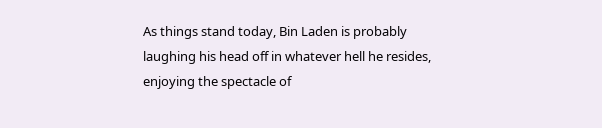As things stand today, Bin Laden is probably laughing his head off in whatever hell he resides, enjoying the spectacle of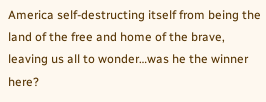America self-destructing itself from being the land of the free and home of the brave, leaving us all to wonder…was he the winner here?